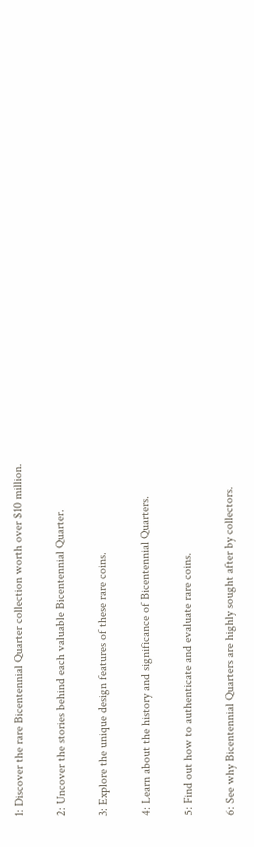1: Discover the rare Bicentennial Quarter collection worth over $10 million.

2: Uncover the stories behind each valuable Bicentennial Quarter.

3: Explore the unique design features of these rare coins.

4: Learn about the history and significance of Bicentennial Quarters.

5: Find out how to authenticate and evaluate rare coins.

6: See why Bicentennial Quarters are highly sought after by collectors.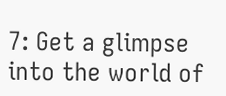7: Get a glimpse into the world of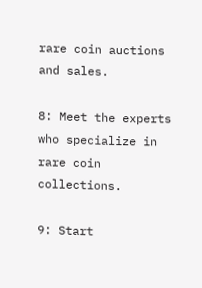rare coin auctions and sales.

8: Meet the experts who specialize in rare coin collections.

9: Start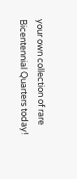your own collection of rare Bicentennial Quarters today!